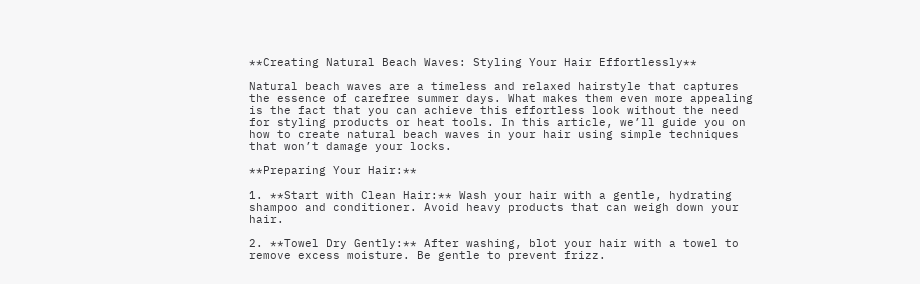**Creating Natural Beach Waves: Styling Your Hair Effortlessly**

Natural beach waves are a timeless and relaxed hairstyle that captures the essence of carefree summer days. What makes them even more appealing is the fact that you can achieve this effortless look without the need for styling products or heat tools. In this article, we’ll guide you on how to create natural beach waves in your hair using simple techniques that won’t damage your locks.

**Preparing Your Hair:**

1. **Start with Clean Hair:** Wash your hair with a gentle, hydrating shampoo and conditioner. Avoid heavy products that can weigh down your hair.

2. **Towel Dry Gently:** After washing, blot your hair with a towel to remove excess moisture. Be gentle to prevent frizz.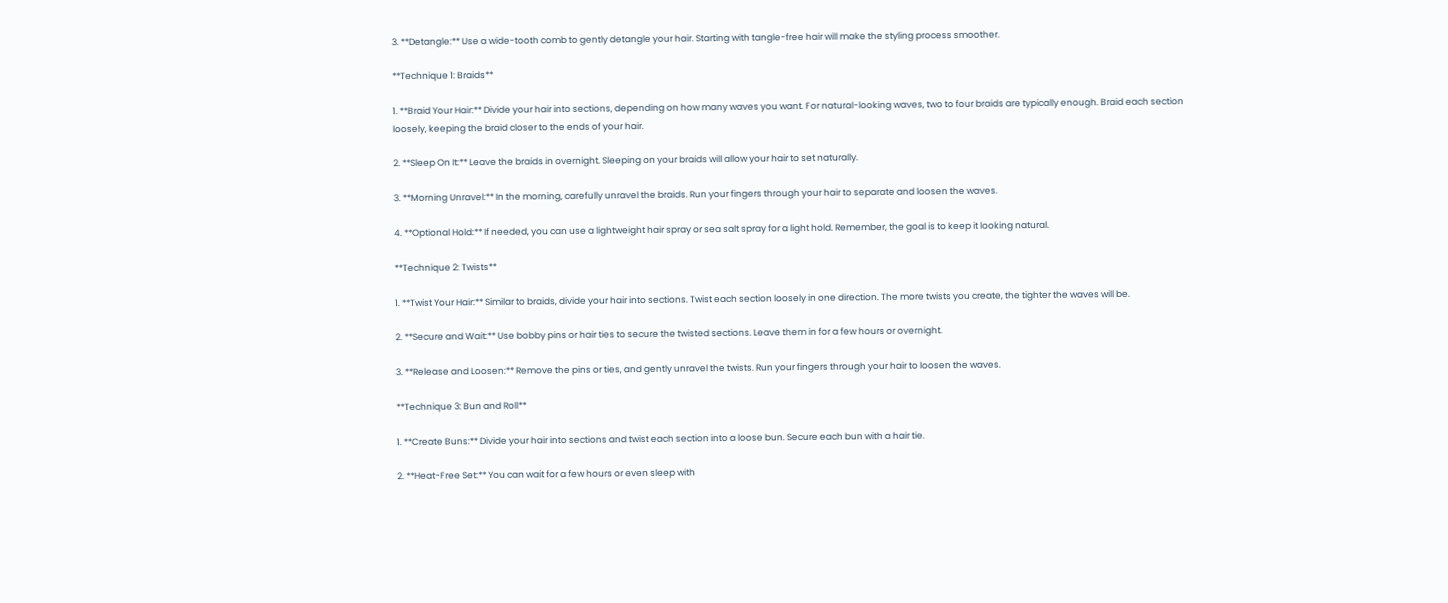3. **Detangle:** Use a wide-tooth comb to gently detangle your hair. Starting with tangle-free hair will make the styling process smoother.

**Technique 1: Braids**

1. **Braid Your Hair:** Divide your hair into sections, depending on how many waves you want. For natural-looking waves, two to four braids are typically enough. Braid each section loosely, keeping the braid closer to the ends of your hair.

2. **Sleep On It:** Leave the braids in overnight. Sleeping on your braids will allow your hair to set naturally.

3. **Morning Unravel:** In the morning, carefully unravel the braids. Run your fingers through your hair to separate and loosen the waves.

4. **Optional Hold:** If needed, you can use a lightweight hair spray or sea salt spray for a light hold. Remember, the goal is to keep it looking natural.

**Technique 2: Twists**

1. **Twist Your Hair:** Similar to braids, divide your hair into sections. Twist each section loosely in one direction. The more twists you create, the tighter the waves will be.

2. **Secure and Wait:** Use bobby pins or hair ties to secure the twisted sections. Leave them in for a few hours or overnight.

3. **Release and Loosen:** Remove the pins or ties, and gently unravel the twists. Run your fingers through your hair to loosen the waves.

**Technique 3: Bun and Roll**

1. **Create Buns:** Divide your hair into sections and twist each section into a loose bun. Secure each bun with a hair tie.

2. **Heat-Free Set:** You can wait for a few hours or even sleep with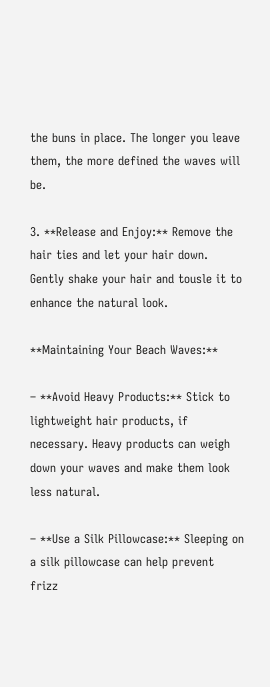the buns in place. The longer you leave them, the more defined the waves will be.

3. **Release and Enjoy:** Remove the hair ties and let your hair down. Gently shake your hair and tousle it to enhance the natural look.

**Maintaining Your Beach Waves:**

– **Avoid Heavy Products:** Stick to lightweight hair products, if necessary. Heavy products can weigh down your waves and make them look less natural.

– **Use a Silk Pillowcase:** Sleeping on a silk pillowcase can help prevent frizz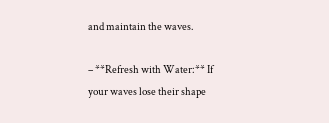and maintain the waves.

– **Refresh with Water:** If your waves lose their shape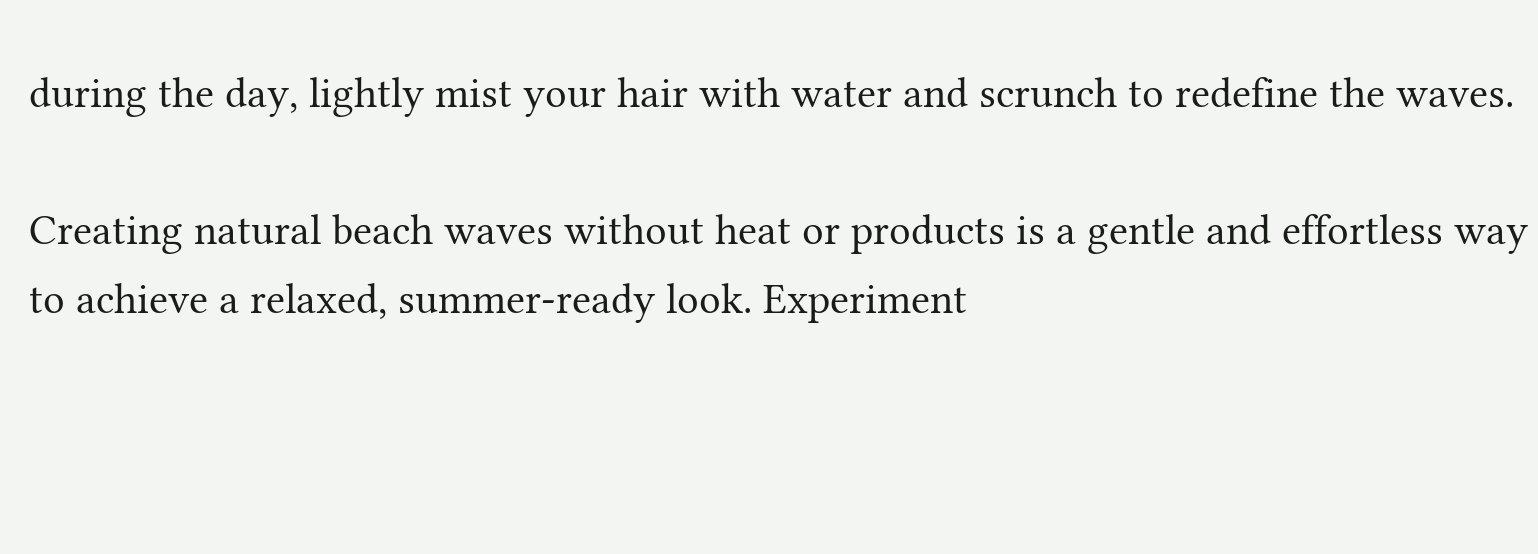during the day, lightly mist your hair with water and scrunch to redefine the waves.

Creating natural beach waves without heat or products is a gentle and effortless way to achieve a relaxed, summer-ready look. Experiment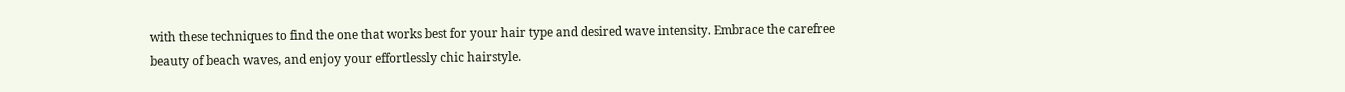with these techniques to find the one that works best for your hair type and desired wave intensity. Embrace the carefree beauty of beach waves, and enjoy your effortlessly chic hairstyle.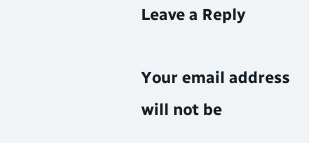Leave a Reply

Your email address will not be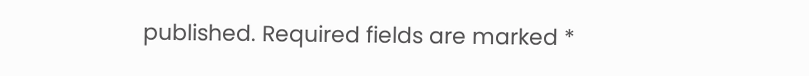published. Required fields are marked *